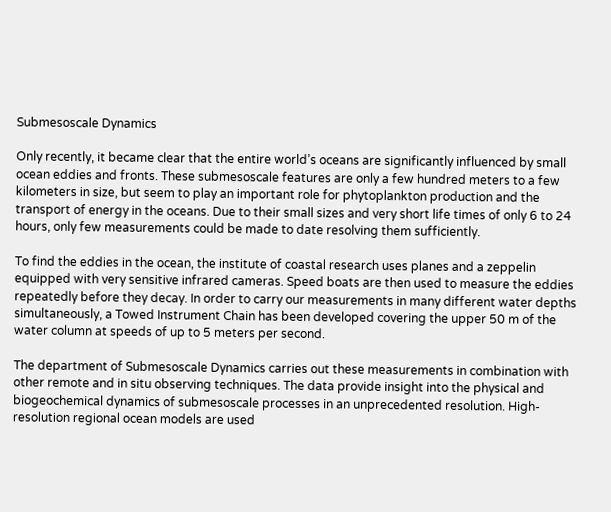Submesoscale Dynamics

Only recently, it became clear that the entire world’s oceans are significantly influenced by small ocean eddies and fronts. These submesoscale features are only a few hundred meters to a few kilometers in size, but seem to play an important role for phytoplankton production and the transport of energy in the oceans. Due to their small sizes and very short life times of only 6 to 24 hours, only few measurements could be made to date resolving them sufficiently.

To find the eddies in the ocean, the institute of coastal research uses planes and a zeppelin equipped with very sensitive infrared cameras. Speed boats are then used to measure the eddies repeatedly before they decay. In order to carry our measurements in many different water depths simultaneously, a Towed Instrument Chain has been developed covering the upper 50 m of the water column at speeds of up to 5 meters per second.

The department of Submesoscale Dynamics carries out these measurements in combination with other remote and in situ observing techniques. The data provide insight into the physical and biogeochemical dynamics of submesoscale processes in an unprecedented resolution. High-resolution regional ocean models are used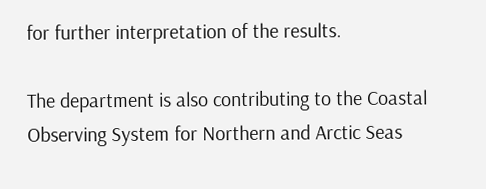for further interpretation of the results.

The department is also contributing to the Coastal Observing System for Northern and Arctic Seas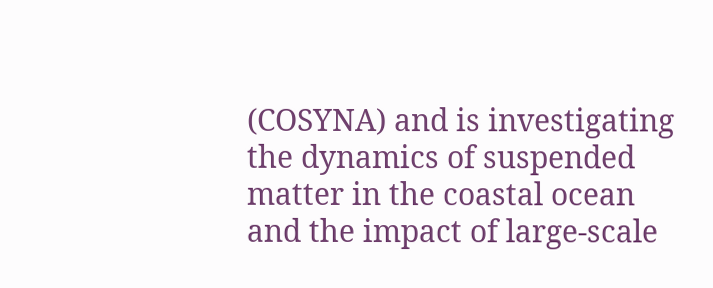(COSYNA) and is investigating the dynamics of suspended matter in the coastal ocean and the impact of large-scale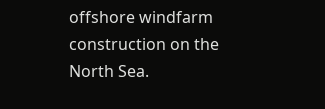offshore windfarm construction on the North Sea.